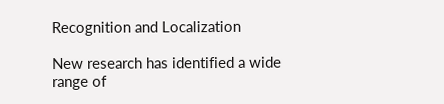Recognition and Localization

New research has identified a wide range of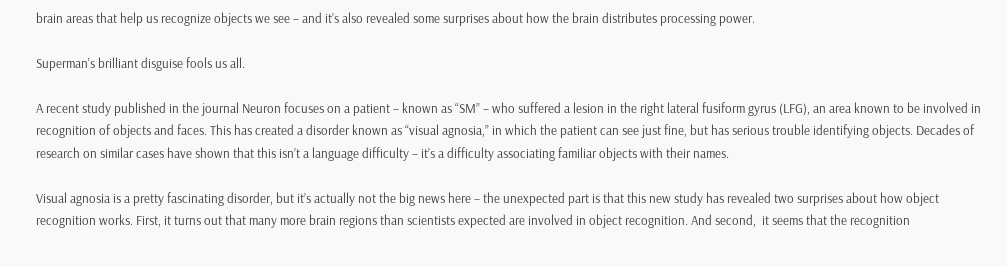brain areas that help us recognize objects we see – and it’s also revealed some surprises about how the brain distributes processing power.

Superman's brilliant disguise fools us all.

A recent study published in the journal Neuron focuses on a patient – known as “SM” – who suffered a lesion in the right lateral fusiform gyrus (LFG), an area known to be involved in recognition of objects and faces. This has created a disorder known as “visual agnosia,” in which the patient can see just fine, but has serious trouble identifying objects. Decades of research on similar cases have shown that this isn’t a language difficulty – it’s a difficulty associating familiar objects with their names.

Visual agnosia is a pretty fascinating disorder, but it’s actually not the big news here – the unexpected part is that this new study has revealed two surprises about how object recognition works. First, it turns out that many more brain regions than scientists expected are involved in object recognition. And second,  it seems that the recognition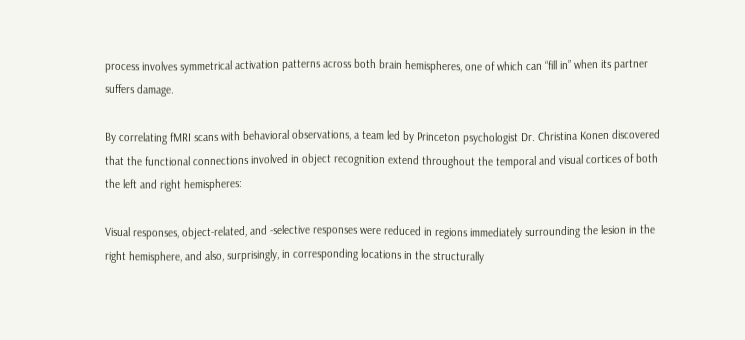process involves symmetrical activation patterns across both brain hemispheres, one of which can “fill in” when its partner suffers damage.

By correlating fMRI scans with behavioral observations, a team led by Princeton psychologist Dr. Christina Konen discovered that the functional connections involved in object recognition extend throughout the temporal and visual cortices of both the left and right hemispheres:

Visual responses, object-related, and -selective responses were reduced in regions immediately surrounding the lesion in the right hemisphere, and also, surprisingly, in corresponding locations in the structurally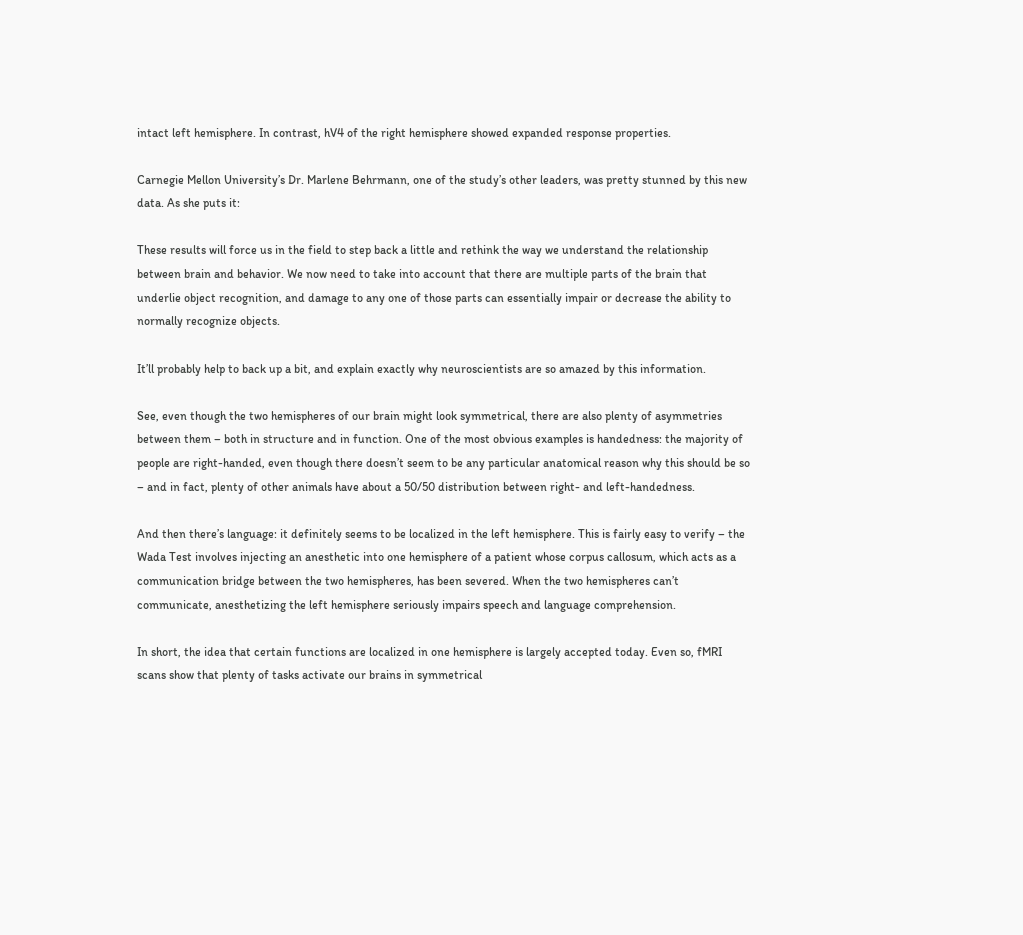intact left hemisphere. In contrast, hV4 of the right hemisphere showed expanded response properties.

Carnegie Mellon University’s Dr. Marlene Behrmann, one of the study’s other leaders, was pretty stunned by this new data. As she puts it:

These results will force us in the field to step back a little and rethink the way we understand the relationship between brain and behavior. We now need to take into account that there are multiple parts of the brain that underlie object recognition, and damage to any one of those parts can essentially impair or decrease the ability to normally recognize objects.

It’ll probably help to back up a bit, and explain exactly why neuroscientists are so amazed by this information.

See, even though the two hemispheres of our brain might look symmetrical, there are also plenty of asymmetries between them – both in structure and in function. One of the most obvious examples is handedness: the majority of people are right-handed, even though there doesn’t seem to be any particular anatomical reason why this should be so – and in fact, plenty of other animals have about a 50/50 distribution between right- and left-handedness.

And then there’s language: it definitely seems to be localized in the left hemisphere. This is fairly easy to verify – the Wada Test involves injecting an anesthetic into one hemisphere of a patient whose corpus callosum, which acts as a communication bridge between the two hemispheres, has been severed. When the two hemispheres can’t communicate, anesthetizing the left hemisphere seriously impairs speech and language comprehension.

In short, the idea that certain functions are localized in one hemisphere is largely accepted today. Even so, fMRI scans show that plenty of tasks activate our brains in symmetrical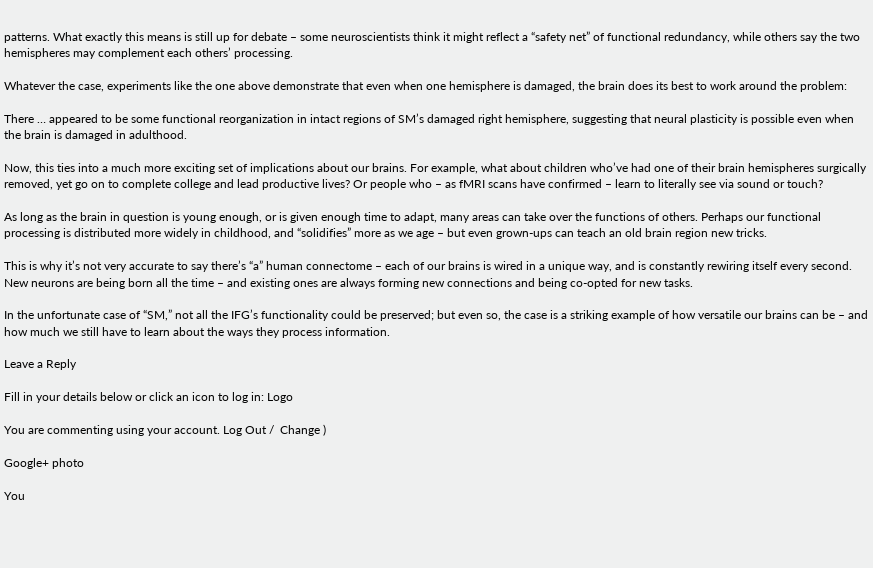patterns. What exactly this means is still up for debate – some neuroscientists think it might reflect a “safety net” of functional redundancy, while others say the two hemispheres may complement each others’ processing.

Whatever the case, experiments like the one above demonstrate that even when one hemisphere is damaged, the brain does its best to work around the problem:

There … appeared to be some functional reorganization in intact regions of SM’s damaged right hemisphere, suggesting that neural plasticity is possible even when the brain is damaged in adulthood.

Now, this ties into a much more exciting set of implications about our brains. For example, what about children who’ve had one of their brain hemispheres surgically removed, yet go on to complete college and lead productive lives? Or people who – as fMRI scans have confirmed – learn to literally see via sound or touch?

As long as the brain in question is young enough, or is given enough time to adapt, many areas can take over the functions of others. Perhaps our functional processing is distributed more widely in childhood, and “solidifies” more as we age – but even grown-ups can teach an old brain region new tricks.

This is why it’s not very accurate to say there’s “a” human connectome – each of our brains is wired in a unique way, and is constantly rewiring itself every second. New neurons are being born all the time – and existing ones are always forming new connections and being co-opted for new tasks.

In the unfortunate case of “SM,” not all the IFG’s functionality could be preserved; but even so, the case is a striking example of how versatile our brains can be – and how much we still have to learn about the ways they process information.

Leave a Reply

Fill in your details below or click an icon to log in: Logo

You are commenting using your account. Log Out /  Change )

Google+ photo

You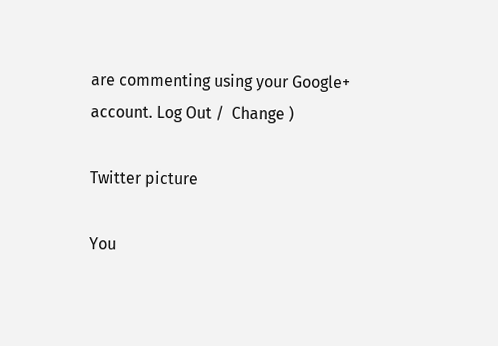are commenting using your Google+ account. Log Out /  Change )

Twitter picture

You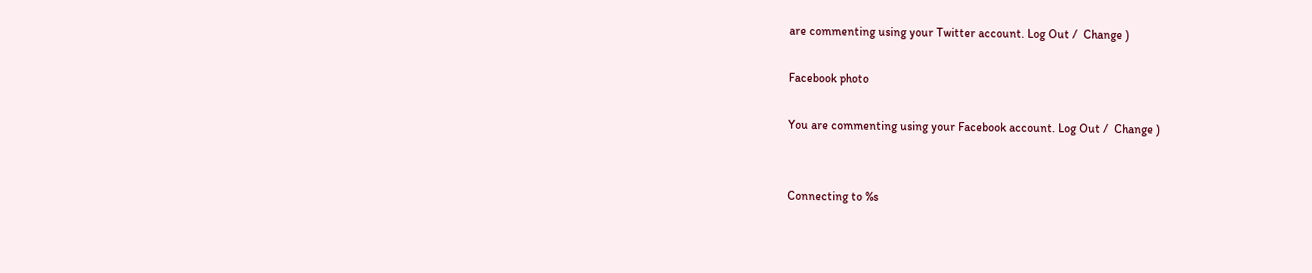are commenting using your Twitter account. Log Out /  Change )

Facebook photo

You are commenting using your Facebook account. Log Out /  Change )


Connecting to %s